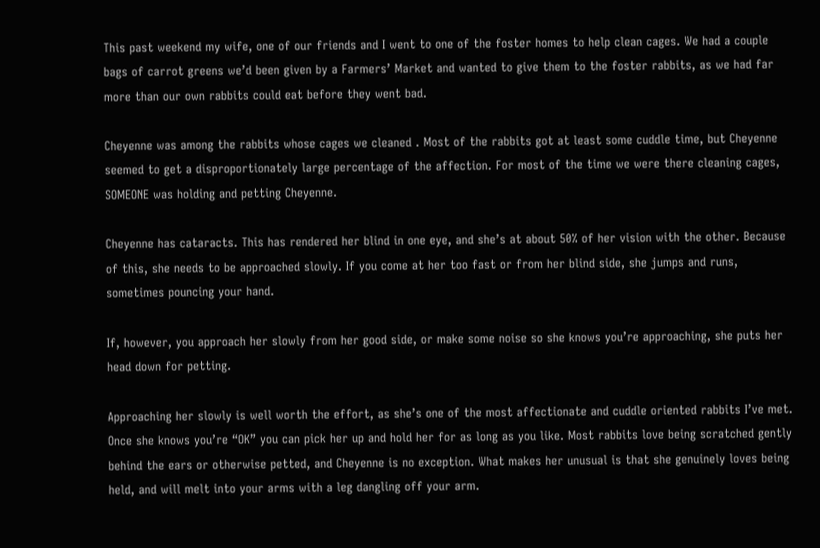This past weekend my wife, one of our friends and I went to one of the foster homes to help clean cages. We had a couple bags of carrot greens we’d been given by a Farmers’ Market and wanted to give them to the foster rabbits, as we had far more than our own rabbits could eat before they went bad.

Cheyenne was among the rabbits whose cages we cleaned . Most of the rabbits got at least some cuddle time, but Cheyenne seemed to get a disproportionately large percentage of the affection. For most of the time we were there cleaning cages, SOMEONE was holding and petting Cheyenne.

Cheyenne has cataracts. This has rendered her blind in one eye, and she’s at about 50% of her vision with the other. Because of this, she needs to be approached slowly. If you come at her too fast or from her blind side, she jumps and runs, sometimes pouncing your hand.

If, however, you approach her slowly from her good side, or make some noise so she knows you’re approaching, she puts her head down for petting.

Approaching her slowly is well worth the effort, as she’s one of the most affectionate and cuddle oriented rabbits I’ve met. Once she knows you’re “OK” you can pick her up and hold her for as long as you like. Most rabbits love being scratched gently behind the ears or otherwise petted, and Cheyenne is no exception. What makes her unusual is that she genuinely loves being held, and will melt into your arms with a leg dangling off your arm.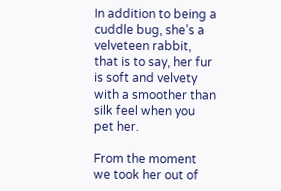In addition to being a cuddle bug, she’s a velveteen rabbit, that is to say, her fur is soft and velvety with a smoother than silk feel when you pet her.

From the moment we took her out of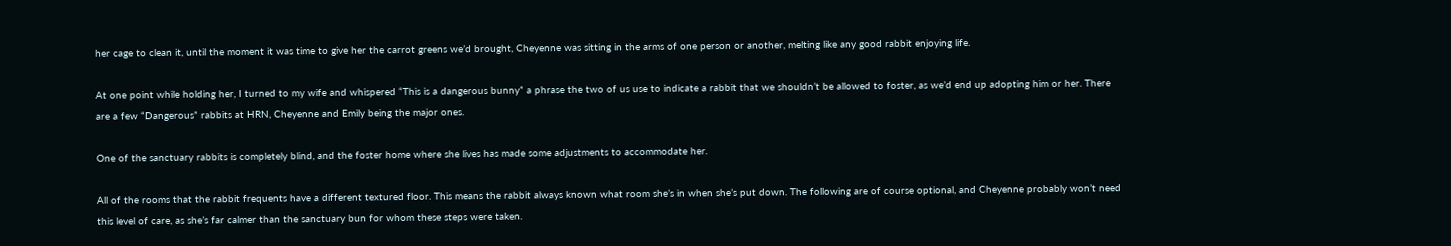her cage to clean it, until the moment it was time to give her the carrot greens we’d brought, Cheyenne was sitting in the arms of one person or another, melting like any good rabbit enjoying life.

At one point while holding her, I turned to my wife and whispered “This is a dangerous bunny” a phrase the two of us use to indicate a rabbit that we shouldn’t be allowed to foster, as we’d end up adopting him or her. There are a few “Dangerous” rabbits at HRN, Cheyenne and Emily being the major ones.

One of the sanctuary rabbits is completely blind, and the foster home where she lives has made some adjustments to accommodate her.

All of the rooms that the rabbit frequents have a different textured floor. This means the rabbit always known what room she’s in when she’s put down. The following are of course optional, and Cheyenne probably won’t need this level of care, as she’s far calmer than the sanctuary bun for whom these steps were taken.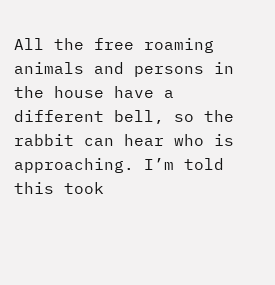All the free roaming animals and persons in the house have a different bell, so the rabbit can hear who is approaching. I’m told this took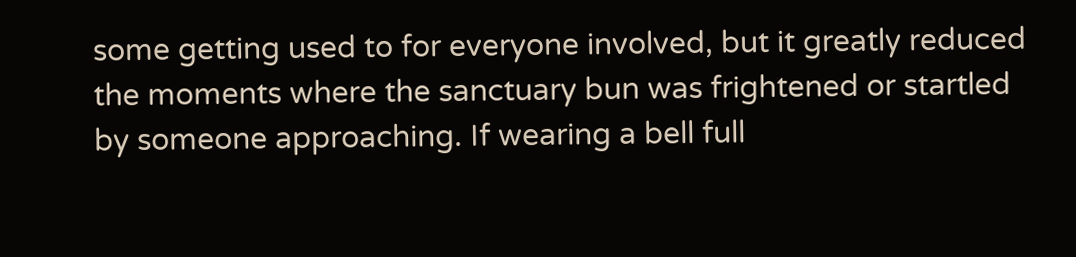some getting used to for everyone involved, but it greatly reduced the moments where the sanctuary bun was frightened or startled by someone approaching. If wearing a bell full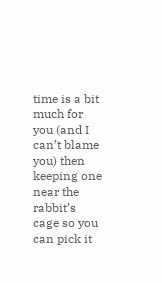time is a bit much for you (and I can’t blame you) then keeping one near the rabbit’s cage so you can pick it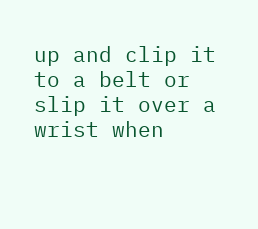up and clip it to a belt or slip it over a wrist when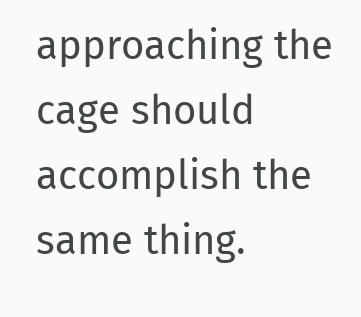approaching the cage should accomplish the same thing.